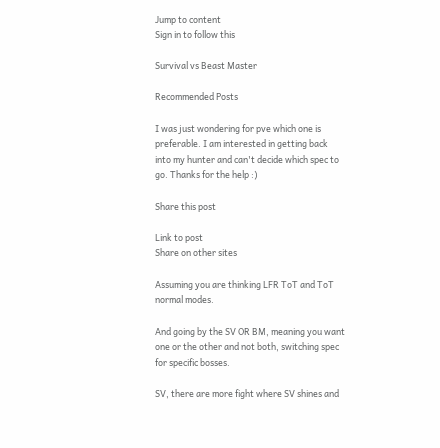Jump to content
Sign in to follow this

Survival vs Beast Master

Recommended Posts

I was just wondering for pve which one is preferable. I am interested in getting back into my hunter and can't decide which spec to go. Thanks for the help :)

Share this post

Link to post
Share on other sites

Assuming you are thinking LFR ToT and ToT normal modes.

And going by the SV OR BM, meaning you want one or the other and not both, switching spec for specific bosses.

SV, there are more fight where SV shines and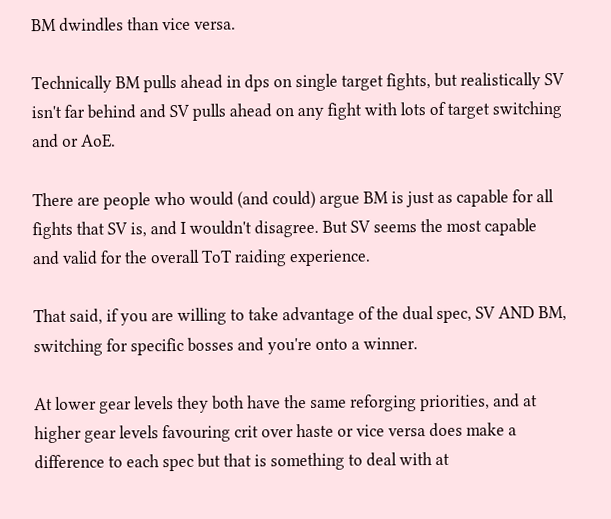BM dwindles than vice versa.

Technically BM pulls ahead in dps on single target fights, but realistically SV isn't far behind and SV pulls ahead on any fight with lots of target switching and or AoE.

There are people who would (and could) argue BM is just as capable for all fights that SV is, and I wouldn't disagree. But SV seems the most capable and valid for the overall ToT raiding experience.

That said, if you are willing to take advantage of the dual spec, SV AND BM, switching for specific bosses and you're onto a winner.

At lower gear levels they both have the same reforging priorities, and at higher gear levels favouring crit over haste or vice versa does make a difference to each spec but that is something to deal with at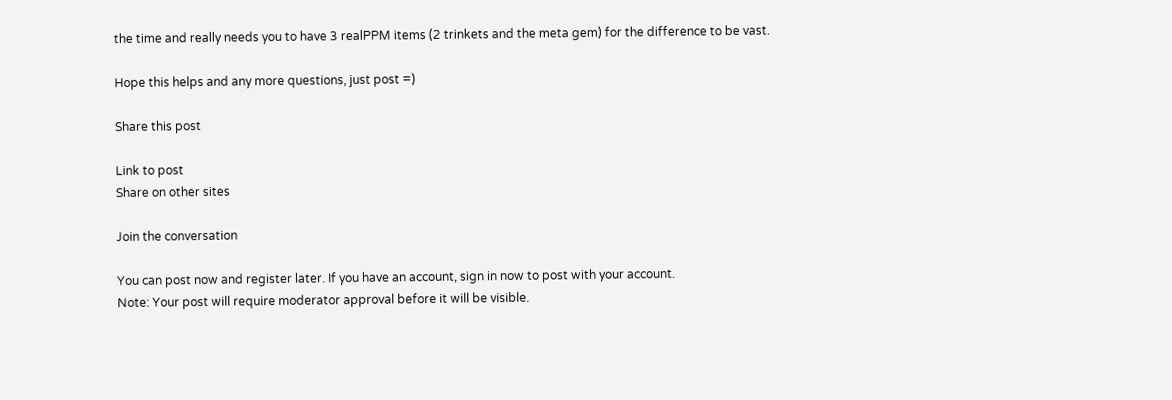the time and really needs you to have 3 realPPM items (2 trinkets and the meta gem) for the difference to be vast.

Hope this helps and any more questions, just post =)

Share this post

Link to post
Share on other sites

Join the conversation

You can post now and register later. If you have an account, sign in now to post with your account.
Note: Your post will require moderator approval before it will be visible.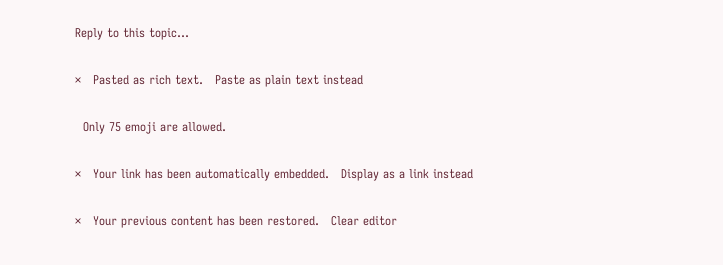Reply to this topic...

×   Pasted as rich text.   Paste as plain text instead

  Only 75 emoji are allowed.

×   Your link has been automatically embedded.   Display as a link instead

×   Your previous content has been restored.   Clear editor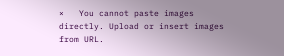×   You cannot paste images directly. Upload or insert images from URL.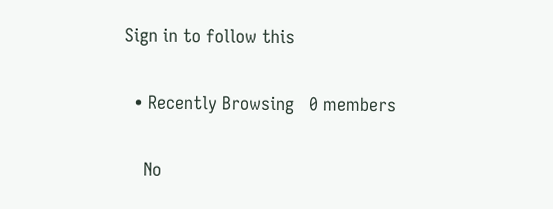Sign in to follow this

  • Recently Browsing   0 members

    No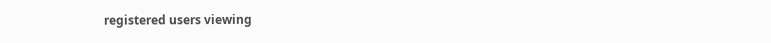registered users viewing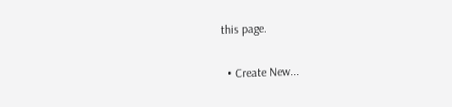this page.

  • Create New...